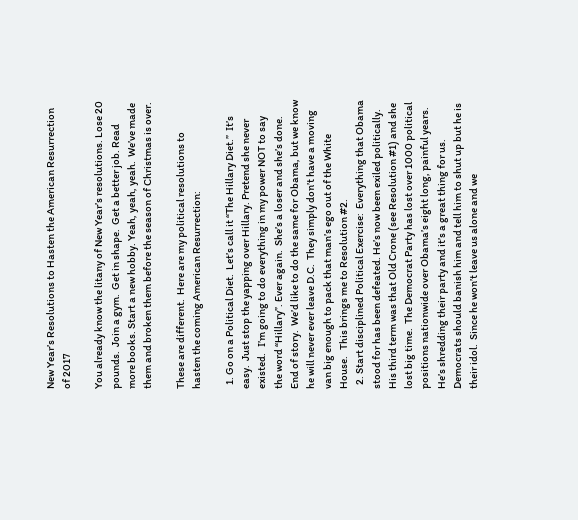New Year’s Resolutions to Hasten the American Resurrection of 2017

You already know the litany of New Year’s resolutions. Lose 20 pounds.  Join a gym.  Get in shape.  Get a better job. Read more books. Start a new hobby. Yeah, yeah, yeah.  We’ve made them and broken them before the season of Christmas is over.

These are different.  Here are my political resolutions to hasten the coming American Resurrection:

  1. Go on a Political Diet.  Let’s call it “The Hillary Diet.”  It’s easy.  Just stop the yapping over Hillary. Pretend she never existed.   I’m going to do everything in my power NOT to say the word “Hillary”. Ever again.  She’s a loser and she’s done.  End of story.  We’d like to do the same for Obama, but we know he will never ever leave D.C.  They simply don’t have a moving van big enough to pack that man’s ego out of the White House.   This brings me to Resolution #2.
  2. Start disciplined Political Exercise:  Everything that Obama stood for has been defeated. He’s now been exiled politically.  His third term was that Old Crone (see Resolution #1) and she lost big time.  The Democrat Party has lost over 1000 political positions nationwide over Obama’s eight long, painful years.  He’s shredding their party and it’s a great thing for us.  Democrats should banish him and tell him to shut up but he is their idol.  Since he won’t leave us alone and we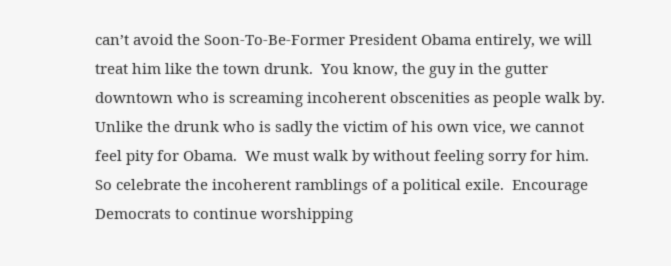can’t avoid the Soon-To-Be-Former President Obama entirely, we will treat him like the town drunk.  You know, the guy in the gutter downtown who is screaming incoherent obscenities as people walk by.  Unlike the drunk who is sadly the victim of his own vice, we cannot feel pity for Obama.  We must walk by without feeling sorry for him.  So celebrate the incoherent ramblings of a political exile.  Encourage Democrats to continue worshipping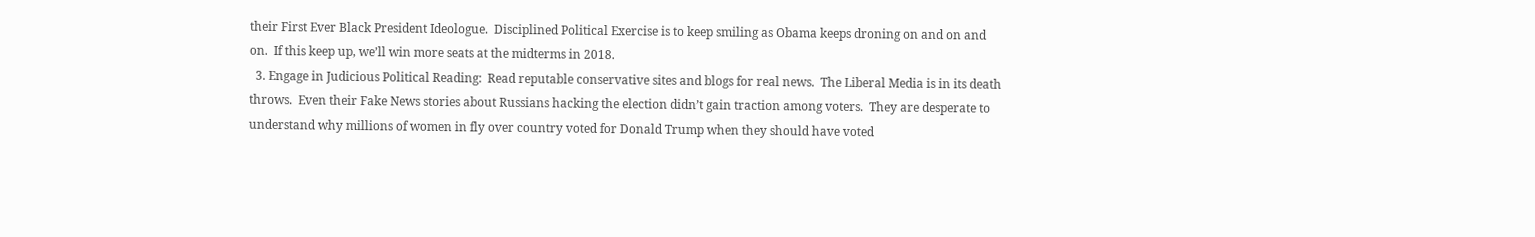their First Ever Black President Ideologue.  Disciplined Political Exercise is to keep smiling as Obama keeps droning on and on and on.  If this keep up, we’ll win more seats at the midterms in 2018.
  3. Engage in Judicious Political Reading:  Read reputable conservative sites and blogs for real news.  The Liberal Media is in its death throws.  Even their Fake News stories about Russians hacking the election didn’t gain traction among voters.  They are desperate to understand why millions of women in fly over country voted for Donald Trump when they should have voted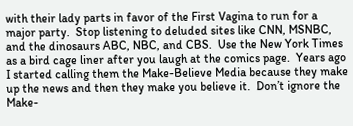with their lady parts in favor of the First Vagina to run for a major party.  Stop listening to deluded sites like CNN, MSNBC, and the dinosaurs ABC, NBC, and CBS.  Use the New York Times as a bird cage liner after you laugh at the comics page.  Years ago I started calling them the Make-Believe Media because they make up the news and then they make you believe it.  Don’t ignore the Make-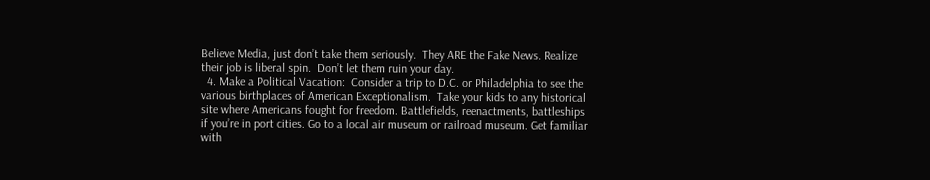Believe Media, just don’t take them seriously.  They ARE the Fake News. Realize their job is liberal spin.  Don’t let them ruin your day.
  4. Make a Political Vacation:  Consider a trip to D.C. or Philadelphia to see the various birthplaces of American Exceptionalism.  Take your kids to any historical site where Americans fought for freedom. Battlefields, reenactments, battleships if you’re in port cities. Go to a local air museum or railroad museum. Get familiar with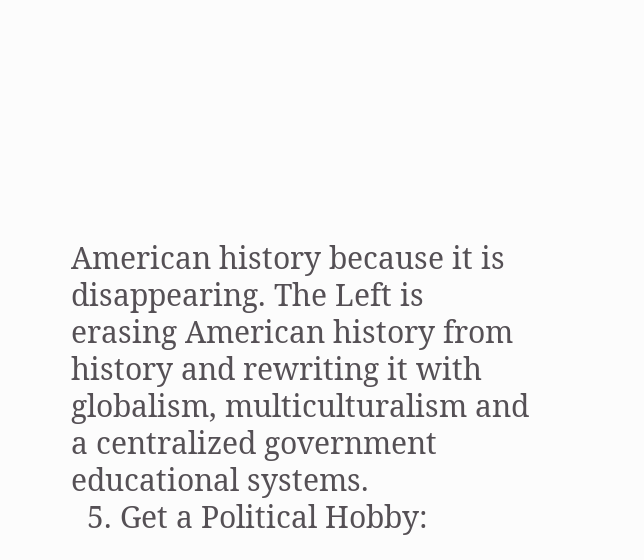American history because it is disappearing. The Left is erasing American history from history and rewriting it with globalism, multiculturalism and a centralized government educational systems.
  5. Get a Political Hobby: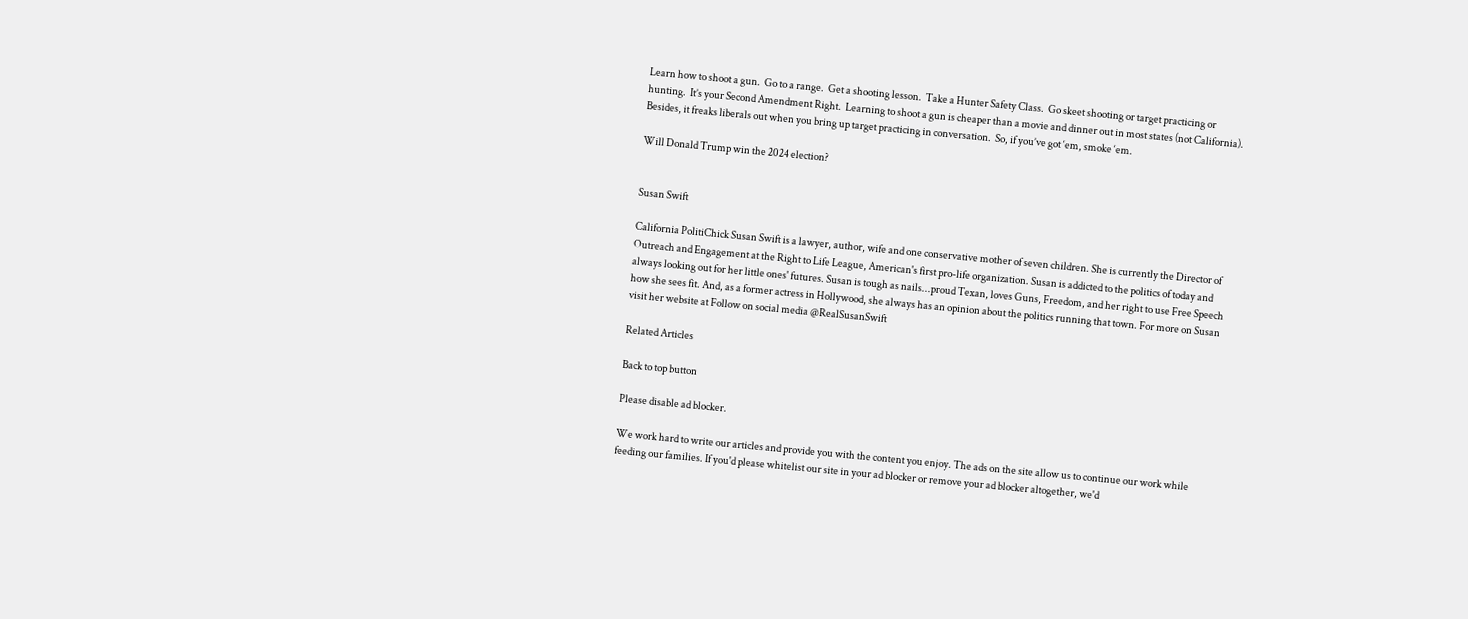Learn how to shoot a gun.  Go to a range.  Get a shooting lesson.  Take a Hunter Safety Class.  Go skeet shooting or target practicing or hunting.  It’s your Second Amendment Right.  Learning to shoot a gun is cheaper than a movie and dinner out in most states (not California).  Besides, it freaks liberals out when you bring up target practicing in conversation.  So, if you’ve got ‘em, smoke ‘em.

Will Donald Trump win the 2024 election?


Susan Swift

California PolitiChick Susan Swift is a lawyer, author, wife and one conservative mother of seven children. She is currently the Director of Outreach and Engagement at the Right to Life League, American's first pro-life organization. Susan is addicted to the politics of today and always looking out for her little ones' futures. Susan is tough as nails...proud Texan, loves Guns, Freedom, and her right to use Free Speech how she sees fit. And, as a former actress in Hollywood, she always has an opinion about the politics running that town. For more on Susan visit her website at Follow on social media @RealSusanSwift

Related Articles

Back to top button

Please disable ad blocker.

We work hard to write our articles and provide you with the content you enjoy. The ads on the site allow us to continue our work while feeding our families. If you'd please whitelist our site in your ad blocker or remove your ad blocker altogether, we'd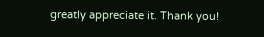greatly appreciate it. Thank you!